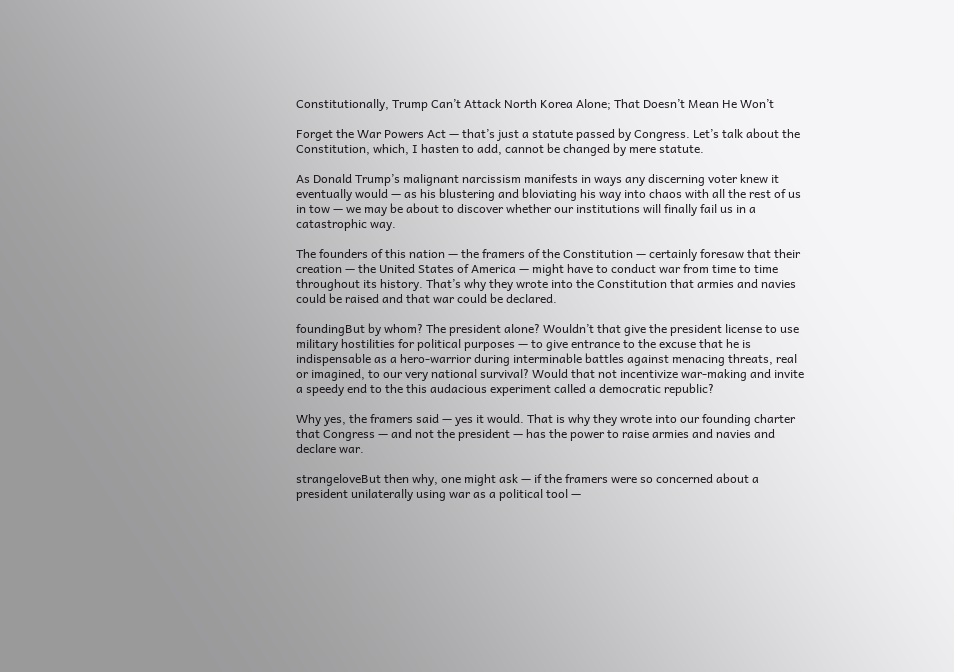Constitutionally, Trump Can’t Attack North Korea Alone; That Doesn’t Mean He Won’t

Forget the War Powers Act — that’s just a statute passed by Congress. Let’s talk about the Constitution, which, I hasten to add, cannot be changed by mere statute.

As Donald Trump’s malignant narcissism manifests in ways any discerning voter knew it eventually would — as his blustering and bloviating his way into chaos with all the rest of us in tow — we may be about to discover whether our institutions will finally fail us in a catastrophic way.

The founders of this nation — the framers of the Constitution — certainly foresaw that their creation — the United States of America — might have to conduct war from time to time throughout its history. That’s why they wrote into the Constitution that armies and navies could be raised and that war could be declared.

foundingBut by whom? The president alone? Wouldn’t that give the president license to use military hostilities for political purposes — to give entrance to the excuse that he is indispensable as a hero-warrior during interminable battles against menacing threats, real or imagined, to our very national survival? Would that not incentivize war-making and invite a speedy end to the this audacious experiment called a democratic republic?

Why yes, the framers said — yes it would. That is why they wrote into our founding charter that Congress — and not the president — has the power to raise armies and navies and declare war.

strangeloveBut then why, one might ask — if the framers were so concerned about a president unilaterally using war as a political tool —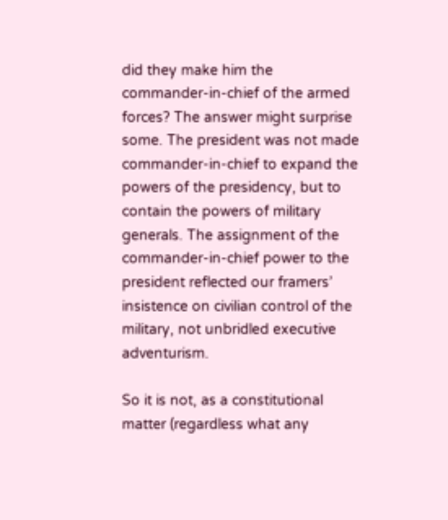did they make him the commander-in-chief of the armed forces? The answer might surprise some. The president was not made commander-in-chief to expand the powers of the presidency, but to contain the powers of military generals. The assignment of the commander-in-chief power to the president reflected our framers’ insistence on civilian control of the military, not unbridled executive adventurism.

So it is not, as a constitutional matter (regardless what any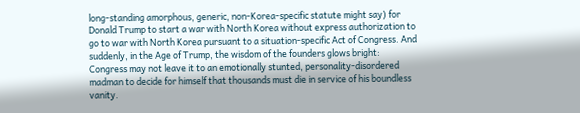long-standing amorphous, generic, non-Korea-specific statute might say) for Donald Trump to start a war with North Korea without express authorization to go to war with North Korea pursuant to a situation-specific Act of Congress. And suddenly, in the Age of Trump, the wisdom of the founders glows bright: Congress may not leave it to an emotionally stunted, personality-disordered madman to decide for himself that thousands must die in service of his boundless vanity.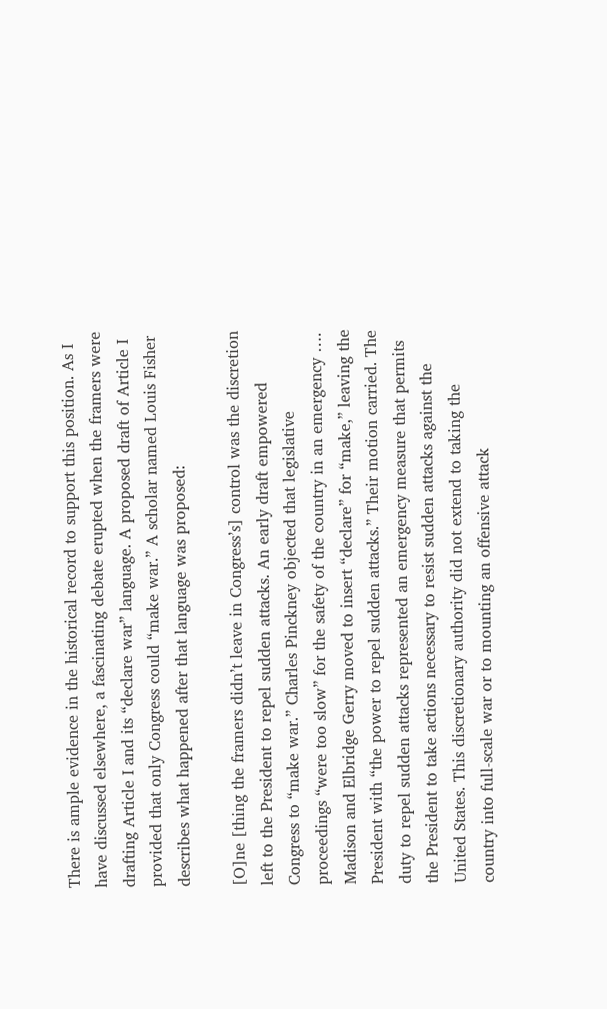There is ample evidence in the historical record to support this position. As I have discussed elsewhere, a fascinating debate erupted when the framers were drafting Article I and its “declare war” language. A proposed draft of Article I provided that only Congress could “make war.” A scholar named Louis Fisher describes what happened after that language was proposed:

[O]ne [thing the framers didn’t leave in Congress’s] control was the discretion left to the President to repel sudden attacks. An early draft empowered Congress to “make war.” Charles Pinckney objected that legislative proceedings “were too slow” for the safety of the country in an emergency …. Madison and Elbridge Gerry moved to insert “declare” for “make,” leaving the President with “the power to repel sudden attacks.” Their motion carried. The duty to repel sudden attacks represented an emergency measure that permits the President to take actions necessary to resist sudden attacks against the United States. This discretionary authority did not extend to taking the country into full-scale war or to mounting an offensive attack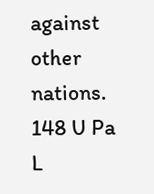against other nations. 148 U Pa L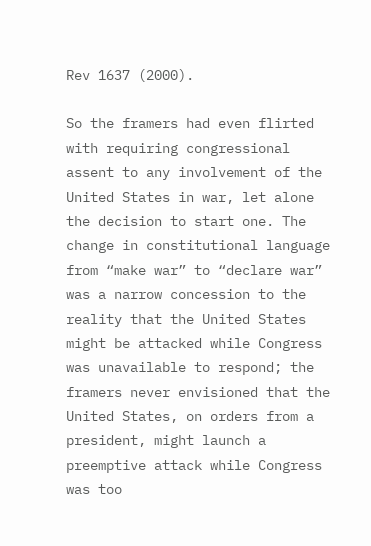Rev 1637 (2000).

So the framers had even flirted with requiring congressional assent to any involvement of the United States in war, let alone the decision to start one. The change in constitutional language from “make war” to “declare war” was a narrow concession to the reality that the United States might be attacked while Congress was unavailable to respond; the framers never envisioned that the United States, on orders from a president, might launch a preemptive attack while Congress was too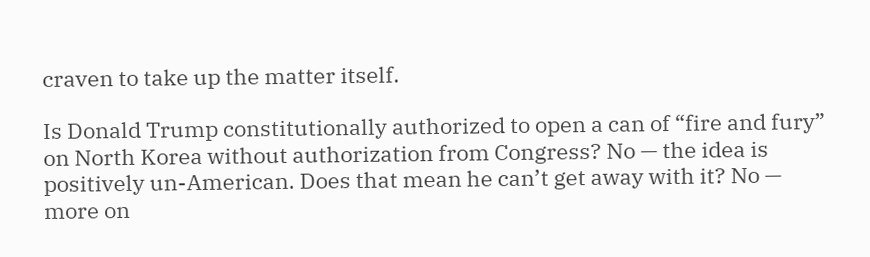craven to take up the matter itself.

Is Donald Trump constitutionally authorized to open a can of “fire and fury” on North Korea without authorization from Congress? No — the idea is positively un-American. Does that mean he can’t get away with it? No — more on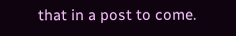that in a post to come.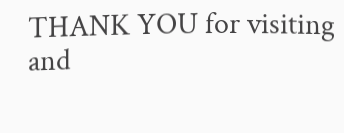THANK YOU for visiting and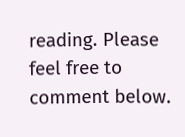reading. Please feel free to comment below.